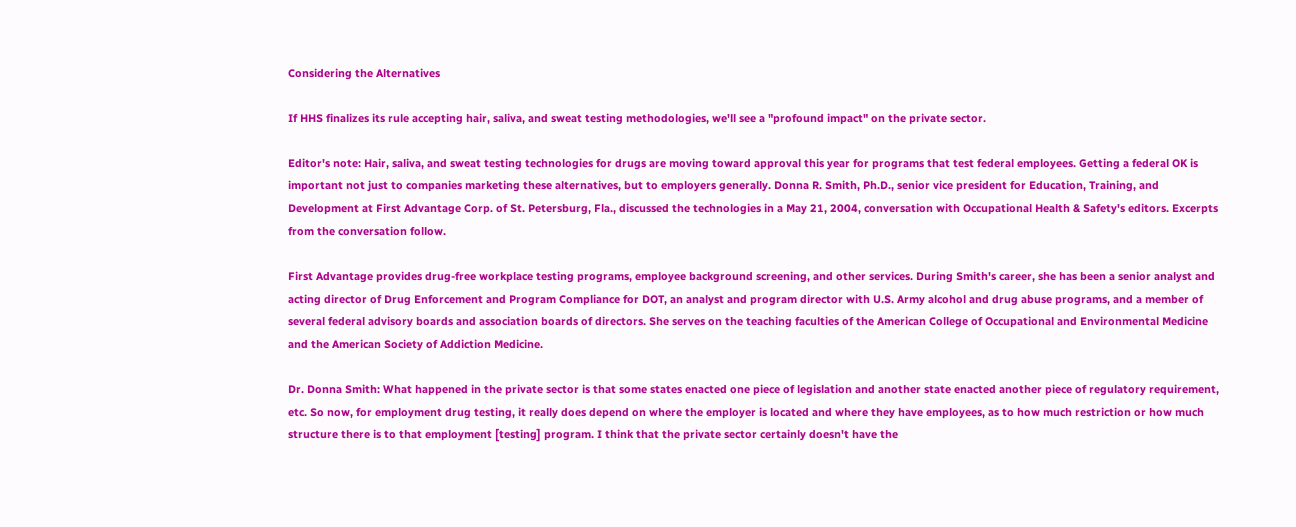Considering the Alternatives

If HHS finalizes its rule accepting hair, saliva, and sweat testing methodologies, we'll see a "profound impact" on the private sector.

Editor's note: Hair, saliva, and sweat testing technologies for drugs are moving toward approval this year for programs that test federal employees. Getting a federal OK is important not just to companies marketing these alternatives, but to employers generally. Donna R. Smith, Ph.D., senior vice president for Education, Training, and Development at First Advantage Corp. of St. Petersburg, Fla., discussed the technologies in a May 21, 2004, conversation with Occupational Health & Safety's editors. Excerpts from the conversation follow.

First Advantage provides drug-free workplace testing programs, employee background screening, and other services. During Smith's career, she has been a senior analyst and acting director of Drug Enforcement and Program Compliance for DOT, an analyst and program director with U.S. Army alcohol and drug abuse programs, and a member of several federal advisory boards and association boards of directors. She serves on the teaching faculties of the American College of Occupational and Environmental Medicine and the American Society of Addiction Medicine.

Dr. Donna Smith: What happened in the private sector is that some states enacted one piece of legislation and another state enacted another piece of regulatory requirement, etc. So now, for employment drug testing, it really does depend on where the employer is located and where they have employees, as to how much restriction or how much structure there is to that employment [testing] program. I think that the private sector certainly doesn't have the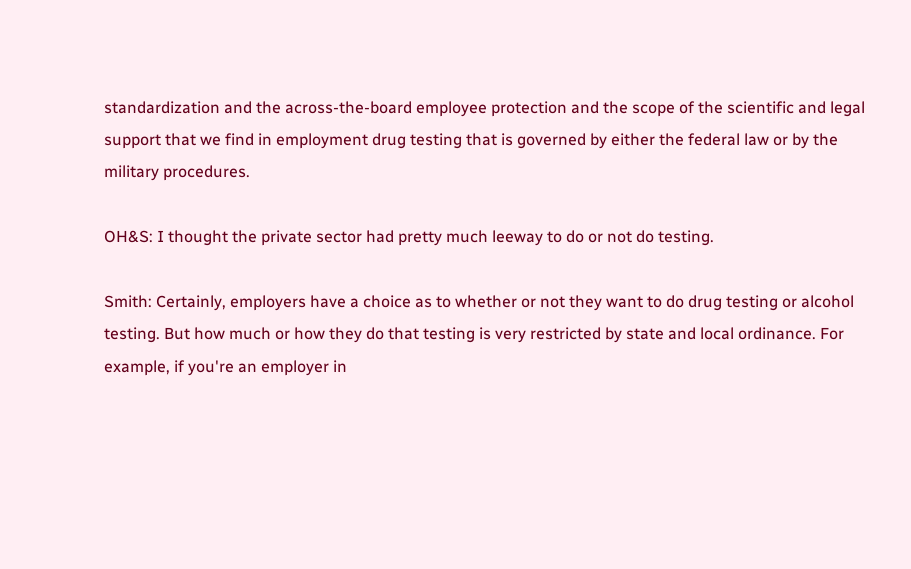standardization and the across-the-board employee protection and the scope of the scientific and legal support that we find in employment drug testing that is governed by either the federal law or by the military procedures.

OH&S: I thought the private sector had pretty much leeway to do or not do testing.

Smith: Certainly, employers have a choice as to whether or not they want to do drug testing or alcohol testing. But how much or how they do that testing is very restricted by state and local ordinance. For example, if you're an employer in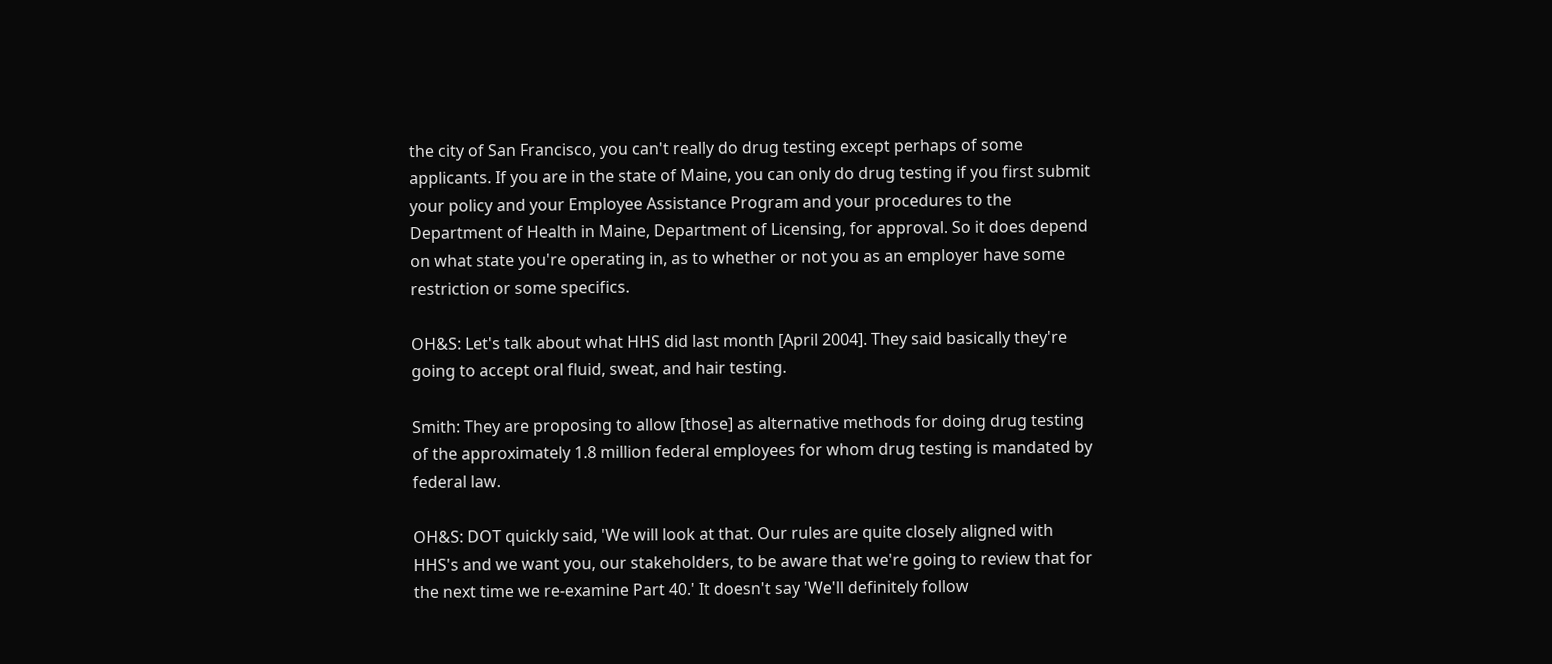the city of San Francisco, you can't really do drug testing except perhaps of some applicants. If you are in the state of Maine, you can only do drug testing if you first submit your policy and your Employee Assistance Program and your procedures to the Department of Health in Maine, Department of Licensing, for approval. So it does depend on what state you're operating in, as to whether or not you as an employer have some restriction or some specifics.

OH&S: Let's talk about what HHS did last month [April 2004]. They said basically they're going to accept oral fluid, sweat, and hair testing.

Smith: They are proposing to allow [those] as alternative methods for doing drug testing of the approximately 1.8 million federal employees for whom drug testing is mandated by federal law.

OH&S: DOT quickly said, 'We will look at that. Our rules are quite closely aligned with HHS's and we want you, our stakeholders, to be aware that we're going to review that for the next time we re-examine Part 40.' It doesn't say 'We'll definitely follow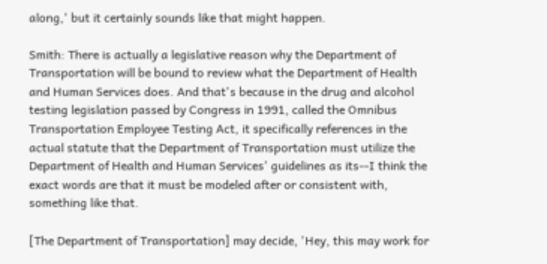along,' but it certainly sounds like that might happen.

Smith: There is actually a legislative reason why the Department of Transportation will be bound to review what the Department of Health and Human Services does. And that's because in the drug and alcohol testing legislation passed by Congress in 1991, called the Omnibus Transportation Employee Testing Act, it specifically references in the actual statute that the Department of Transportation must utilize the Department of Health and Human Services' guidelines as its--I think the exact words are that it must be modeled after or consistent with, something like that.

[The Department of Transportation] may decide, 'Hey, this may work for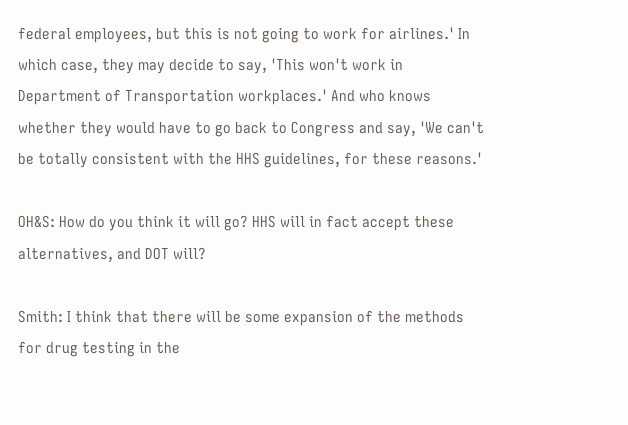federal employees, but this is not going to work for airlines.' In which case, they may decide to say, 'This won't work in Department of Transportation workplaces.' And who knows whether they would have to go back to Congress and say, 'We can't be totally consistent with the HHS guidelines, for these reasons.'

OH&S: How do you think it will go? HHS will in fact accept these alternatives, and DOT will?

Smith: I think that there will be some expansion of the methods for drug testing in the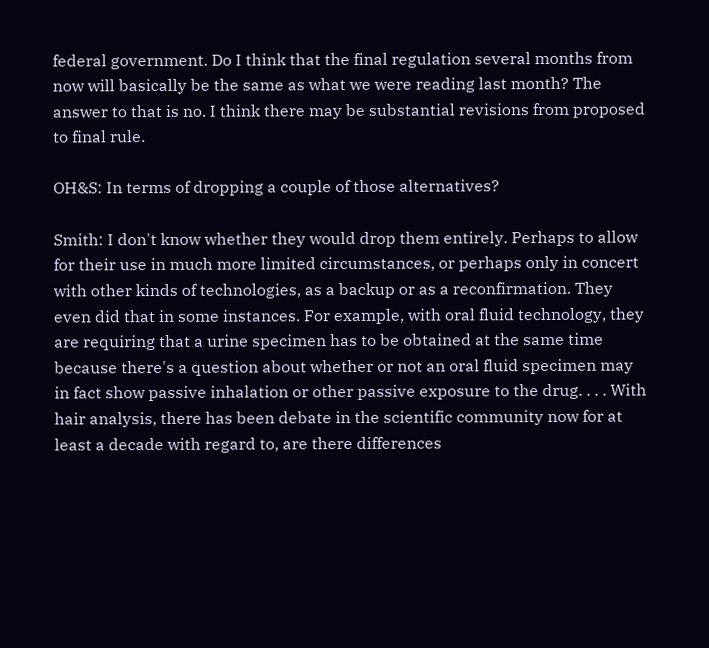federal government. Do I think that the final regulation several months from now will basically be the same as what we were reading last month? The answer to that is no. I think there may be substantial revisions from proposed to final rule.

OH&S: In terms of dropping a couple of those alternatives?

Smith: I don't know whether they would drop them entirely. Perhaps to allow for their use in much more limited circumstances, or perhaps only in concert with other kinds of technologies, as a backup or as a reconfirmation. They even did that in some instances. For example, with oral fluid technology, they are requiring that a urine specimen has to be obtained at the same time because there's a question about whether or not an oral fluid specimen may in fact show passive inhalation or other passive exposure to the drug. . . . With hair analysis, there has been debate in the scientific community now for at least a decade with regard to, are there differences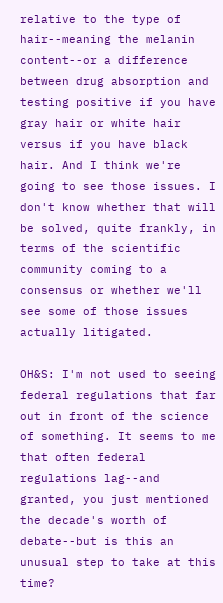relative to the type of hair--meaning the melanin content--or a difference between drug absorption and testing positive if you have gray hair or white hair versus if you have black hair. And I think we're going to see those issues. I don't know whether that will be solved, quite frankly, in terms of the scientific community coming to a consensus or whether we'll see some of those issues actually litigated.

OH&S: I'm not used to seeing federal regulations that far out in front of the science of something. It seems to me that often federal regulations lag--and granted, you just mentioned the decade's worth of debate--but is this an unusual step to take at this time?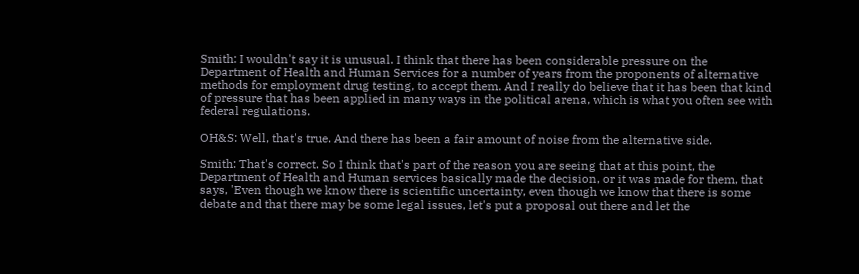Smith: I wouldn't say it is unusual. I think that there has been considerable pressure on the Department of Health and Human Services for a number of years from the proponents of alternative methods for employment drug testing, to accept them. And I really do believe that it has been that kind of pressure that has been applied in many ways in the political arena, which is what you often see with federal regulations.

OH&S: Well, that's true. And there has been a fair amount of noise from the alternative side.

Smith: That's correct. So I think that's part of the reason you are seeing that at this point, the Department of Health and Human services basically made the decision, or it was made for them, that says, 'Even though we know there is scientific uncertainty, even though we know that there is some debate and that there may be some legal issues, let's put a proposal out there and let the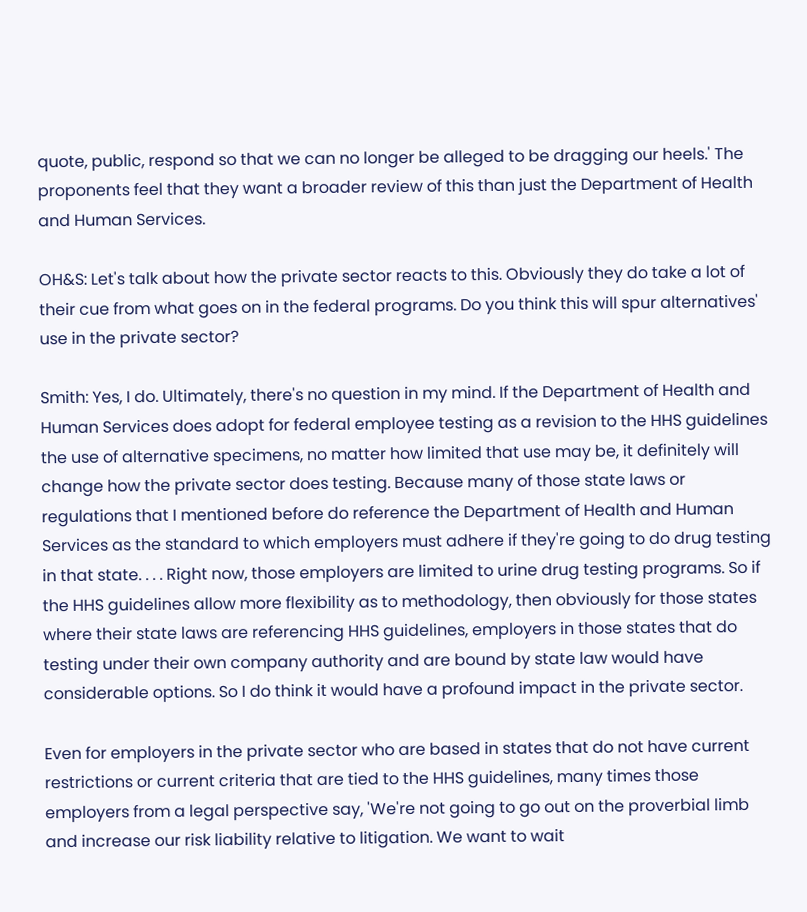quote, public, respond so that we can no longer be alleged to be dragging our heels.' The proponents feel that they want a broader review of this than just the Department of Health and Human Services.

OH&S: Let's talk about how the private sector reacts to this. Obviously they do take a lot of their cue from what goes on in the federal programs. Do you think this will spur alternatives' use in the private sector?

Smith: Yes, I do. Ultimately, there's no question in my mind. If the Department of Health and Human Services does adopt for federal employee testing as a revision to the HHS guidelines the use of alternative specimens, no matter how limited that use may be, it definitely will change how the private sector does testing. Because many of those state laws or regulations that I mentioned before do reference the Department of Health and Human Services as the standard to which employers must adhere if they're going to do drug testing in that state. . . . Right now, those employers are limited to urine drug testing programs. So if the HHS guidelines allow more flexibility as to methodology, then obviously for those states where their state laws are referencing HHS guidelines, employers in those states that do testing under their own company authority and are bound by state law would have considerable options. So I do think it would have a profound impact in the private sector.

Even for employers in the private sector who are based in states that do not have current restrictions or current criteria that are tied to the HHS guidelines, many times those employers from a legal perspective say, 'We're not going to go out on the proverbial limb and increase our risk liability relative to litigation. We want to wait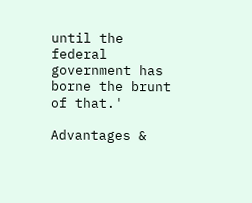until the federal government has borne the brunt of that.'

Advantages &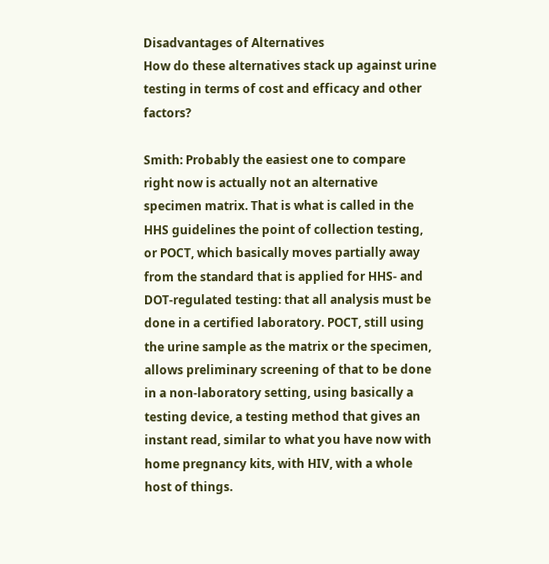Disadvantages of Alternatives
How do these alternatives stack up against urine testing in terms of cost and efficacy and other factors?

Smith: Probably the easiest one to compare right now is actually not an alternative specimen matrix. That is what is called in the HHS guidelines the point of collection testing, or POCT, which basically moves partially away from the standard that is applied for HHS- and DOT-regulated testing: that all analysis must be done in a certified laboratory. POCT, still using the urine sample as the matrix or the specimen, allows preliminary screening of that to be done in a non-laboratory setting, using basically a testing device, a testing method that gives an instant read, similar to what you have now with home pregnancy kits, with HIV, with a whole host of things.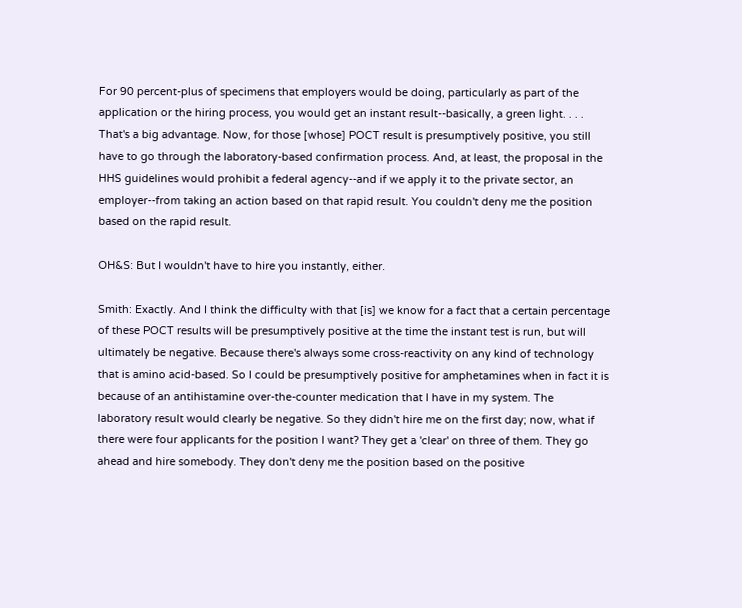For 90 percent-plus of specimens that employers would be doing, particularly as part of the application or the hiring process, you would get an instant result--basically, a green light. . . . That's a big advantage. Now, for those [whose] POCT result is presumptively positive, you still have to go through the laboratory-based confirmation process. And, at least, the proposal in the HHS guidelines would prohibit a federal agency--and if we apply it to the private sector, an employer--from taking an action based on that rapid result. You couldn't deny me the position based on the rapid result.

OH&S: But I wouldn't have to hire you instantly, either.

Smith: Exactly. And I think the difficulty with that [is] we know for a fact that a certain percentage of these POCT results will be presumptively positive at the time the instant test is run, but will ultimately be negative. Because there's always some cross-reactivity on any kind of technology that is amino acid-based. So I could be presumptively positive for amphetamines when in fact it is because of an antihistamine over-the-counter medication that I have in my system. The laboratory result would clearly be negative. So they didn't hire me on the first day; now, what if there were four applicants for the position I want? They get a 'clear' on three of them. They go ahead and hire somebody. They don't deny me the position based on the positive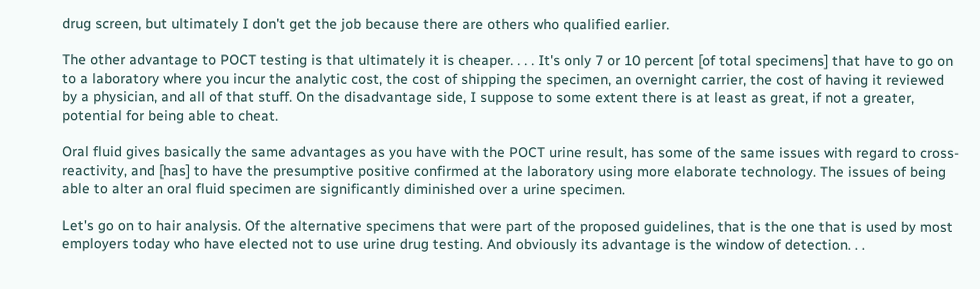drug screen, but ultimately I don't get the job because there are others who qualified earlier.

The other advantage to POCT testing is that ultimately it is cheaper. . . . It's only 7 or 10 percent [of total specimens] that have to go on to a laboratory where you incur the analytic cost, the cost of shipping the specimen, an overnight carrier, the cost of having it reviewed by a physician, and all of that stuff. On the disadvantage side, I suppose to some extent there is at least as great, if not a greater, potential for being able to cheat.

Oral fluid gives basically the same advantages as you have with the POCT urine result, has some of the same issues with regard to cross-reactivity, and [has] to have the presumptive positive confirmed at the laboratory using more elaborate technology. The issues of being able to alter an oral fluid specimen are significantly diminished over a urine specimen.

Let's go on to hair analysis. Of the alternative specimens that were part of the proposed guidelines, that is the one that is used by most employers today who have elected not to use urine drug testing. And obviously its advantage is the window of detection. . .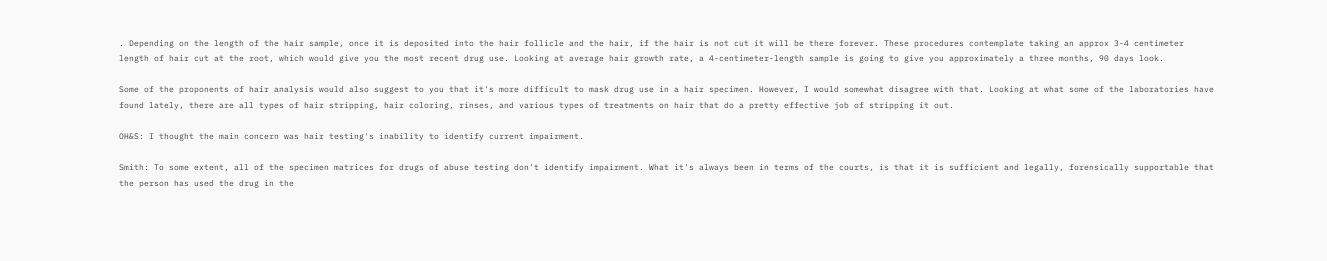. Depending on the length of the hair sample, once it is deposited into the hair follicle and the hair, if the hair is not cut it will be there forever. These procedures contemplate taking an approx 3-4 centimeter length of hair cut at the root, which would give you the most recent drug use. Looking at average hair growth rate, a 4-centimeter-length sample is going to give you approximately a three months, 90 days look.

Some of the proponents of hair analysis would also suggest to you that it's more difficult to mask drug use in a hair specimen. However, I would somewhat disagree with that. Looking at what some of the laboratories have found lately, there are all types of hair stripping, hair coloring, rinses, and various types of treatments on hair that do a pretty effective job of stripping it out.

OH&S: I thought the main concern was hair testing's inability to identify current impairment.

Smith: To some extent, all of the specimen matrices for drugs of abuse testing don't identify impairment. What it's always been in terms of the courts, is that it is sufficient and legally, forensically supportable that the person has used the drug in the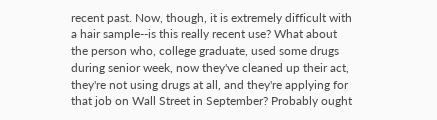recent past. Now, though, it is extremely difficult with a hair sample--is this really recent use? What about the person who, college graduate, used some drugs during senior week, now they've cleaned up their act, they're not using drugs at all, and they're applying for that job on Wall Street in September? Probably ought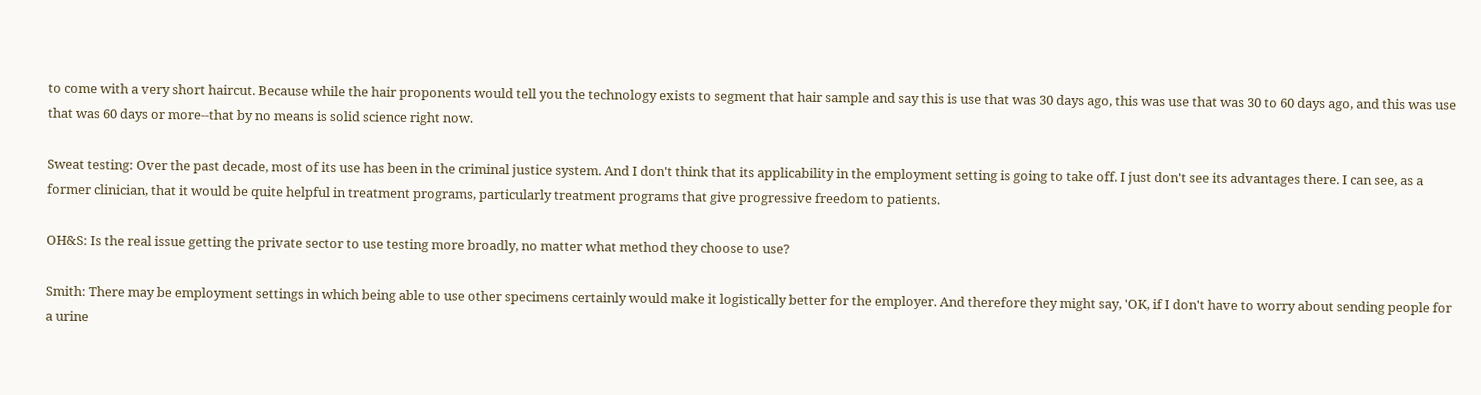to come with a very short haircut. Because while the hair proponents would tell you the technology exists to segment that hair sample and say this is use that was 30 days ago, this was use that was 30 to 60 days ago, and this was use that was 60 days or more--that by no means is solid science right now.

Sweat testing: Over the past decade, most of its use has been in the criminal justice system. And I don't think that its applicability in the employment setting is going to take off. I just don't see its advantages there. I can see, as a former clinician, that it would be quite helpful in treatment programs, particularly treatment programs that give progressive freedom to patients.

OH&S: Is the real issue getting the private sector to use testing more broadly, no matter what method they choose to use?

Smith: There may be employment settings in which being able to use other specimens certainly would make it logistically better for the employer. And therefore they might say, 'OK, if I don't have to worry about sending people for a urine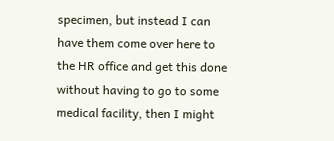specimen, but instead I can have them come over here to the HR office and get this done without having to go to some medical facility, then I might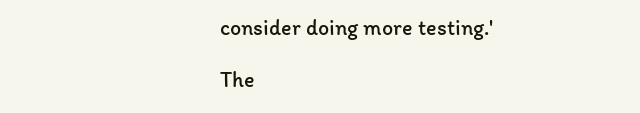consider doing more testing.'

The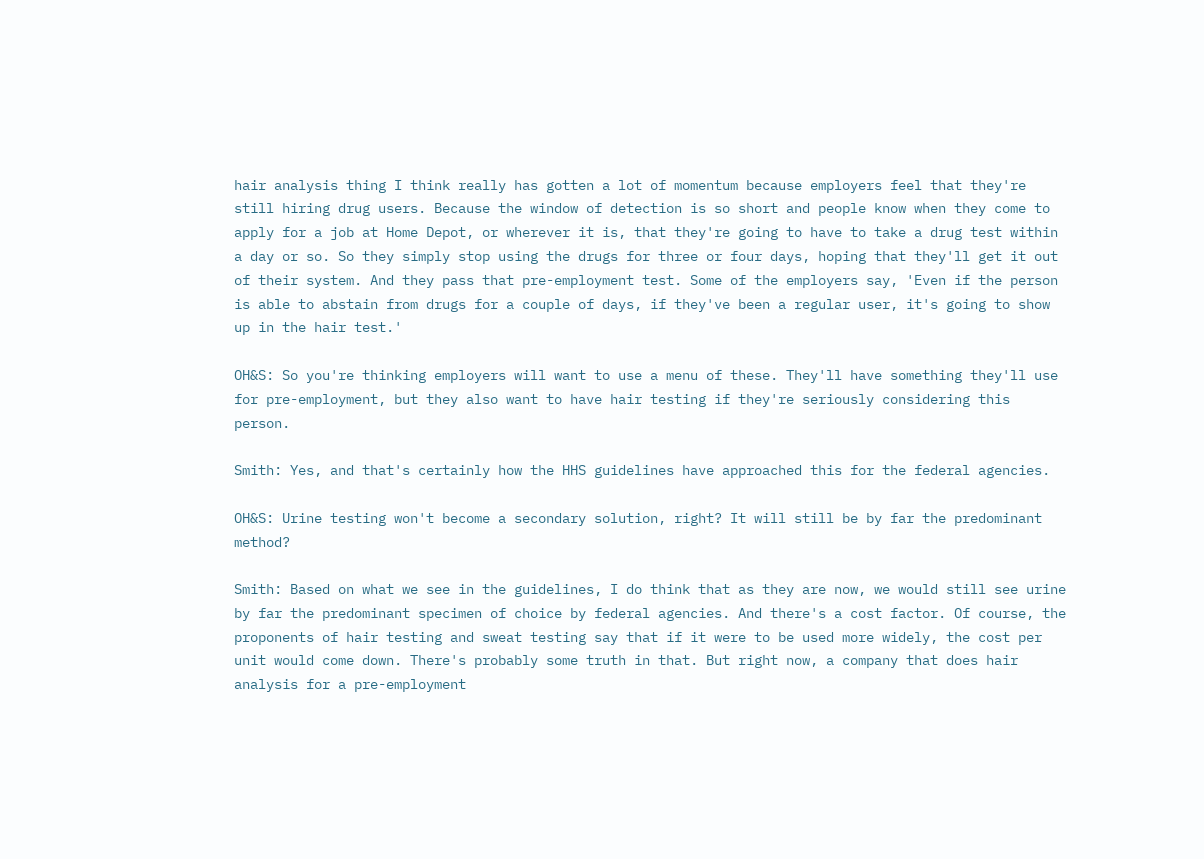hair analysis thing I think really has gotten a lot of momentum because employers feel that they're still hiring drug users. Because the window of detection is so short and people know when they come to apply for a job at Home Depot, or wherever it is, that they're going to have to take a drug test within a day or so. So they simply stop using the drugs for three or four days, hoping that they'll get it out of their system. And they pass that pre-employment test. Some of the employers say, 'Even if the person is able to abstain from drugs for a couple of days, if they've been a regular user, it's going to show up in the hair test.'

OH&S: So you're thinking employers will want to use a menu of these. They'll have something they'll use for pre-employment, but they also want to have hair testing if they're seriously considering this person.

Smith: Yes, and that's certainly how the HHS guidelines have approached this for the federal agencies.

OH&S: Urine testing won't become a secondary solution, right? It will still be by far the predominant method?

Smith: Based on what we see in the guidelines, I do think that as they are now, we would still see urine by far the predominant specimen of choice by federal agencies. And there's a cost factor. Of course, the proponents of hair testing and sweat testing say that if it were to be used more widely, the cost per unit would come down. There's probably some truth in that. But right now, a company that does hair analysis for a pre-employment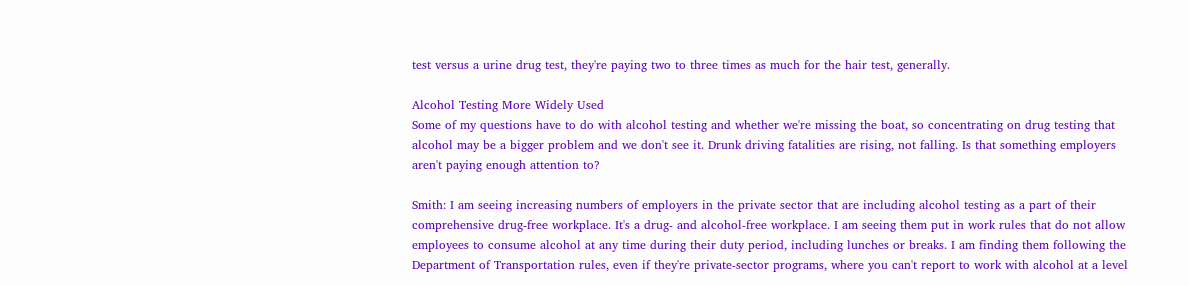test versus a urine drug test, they're paying two to three times as much for the hair test, generally.

Alcohol Testing More Widely Used
Some of my questions have to do with alcohol testing and whether we're missing the boat, so concentrating on drug testing that alcohol may be a bigger problem and we don't see it. Drunk driving fatalities are rising, not falling. Is that something employers aren't paying enough attention to?

Smith: I am seeing increasing numbers of employers in the private sector that are including alcohol testing as a part of their comprehensive drug-free workplace. It's a drug- and alcohol-free workplace. I am seeing them put in work rules that do not allow employees to consume alcohol at any time during their duty period, including lunches or breaks. I am finding them following the Department of Transportation rules, even if they're private-sector programs, where you can't report to work with alcohol at a level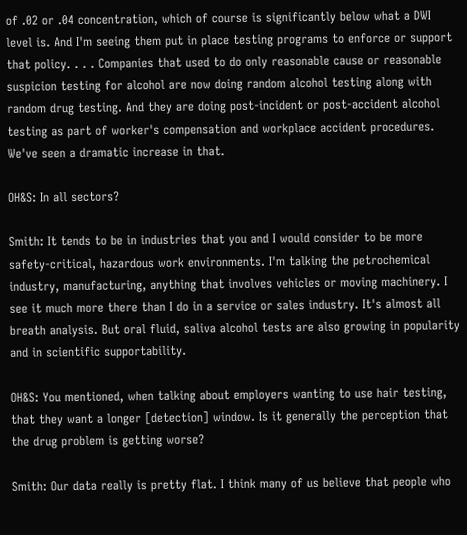of .02 or .04 concentration, which of course is significantly below what a DWI level is. And I'm seeing them put in place testing programs to enforce or support that policy. . . . Companies that used to do only reasonable cause or reasonable suspicion testing for alcohol are now doing random alcohol testing along with random drug testing. And they are doing post-incident or post-accident alcohol testing as part of worker's compensation and workplace accident procedures. We've seen a dramatic increase in that.

OH&S: In all sectors?

Smith: It tends to be in industries that you and I would consider to be more safety-critical, hazardous work environments. I'm talking the petrochemical industry, manufacturing, anything that involves vehicles or moving machinery. I see it much more there than I do in a service or sales industry. It's almost all breath analysis. But oral fluid, saliva alcohol tests are also growing in popularity and in scientific supportability.

OH&S: You mentioned, when talking about employers wanting to use hair testing, that they want a longer [detection] window. Is it generally the perception that the drug problem is getting worse?

Smith: Our data really is pretty flat. I think many of us believe that people who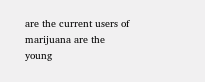are the current users of marijuana are the young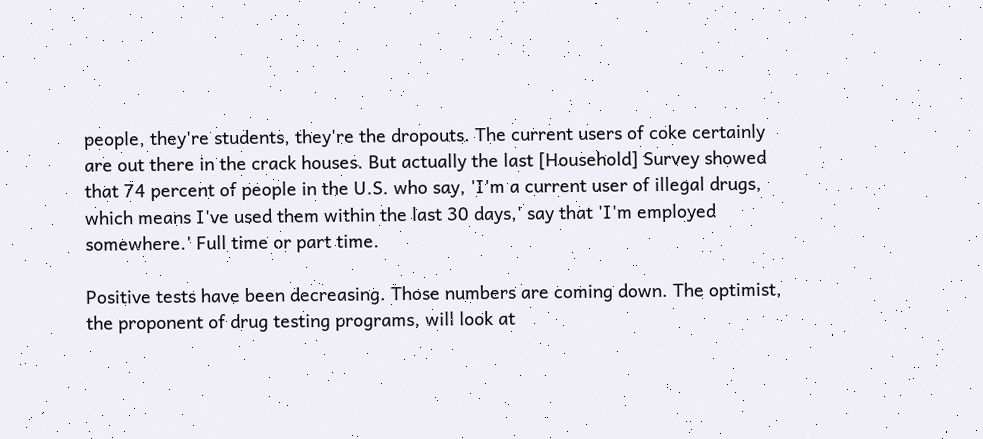people, they're students, they're the dropouts. The current users of coke certainly are out there in the crack houses. But actually the last [Household] Survey showed that 74 percent of people in the U.S. who say, 'I'm a current user of illegal drugs, which means I've used them within the last 30 days,' say that 'I'm employed somewhere.' Full time or part time.

Positive tests have been decreasing. Those numbers are coming down. The optimist, the proponent of drug testing programs, will look at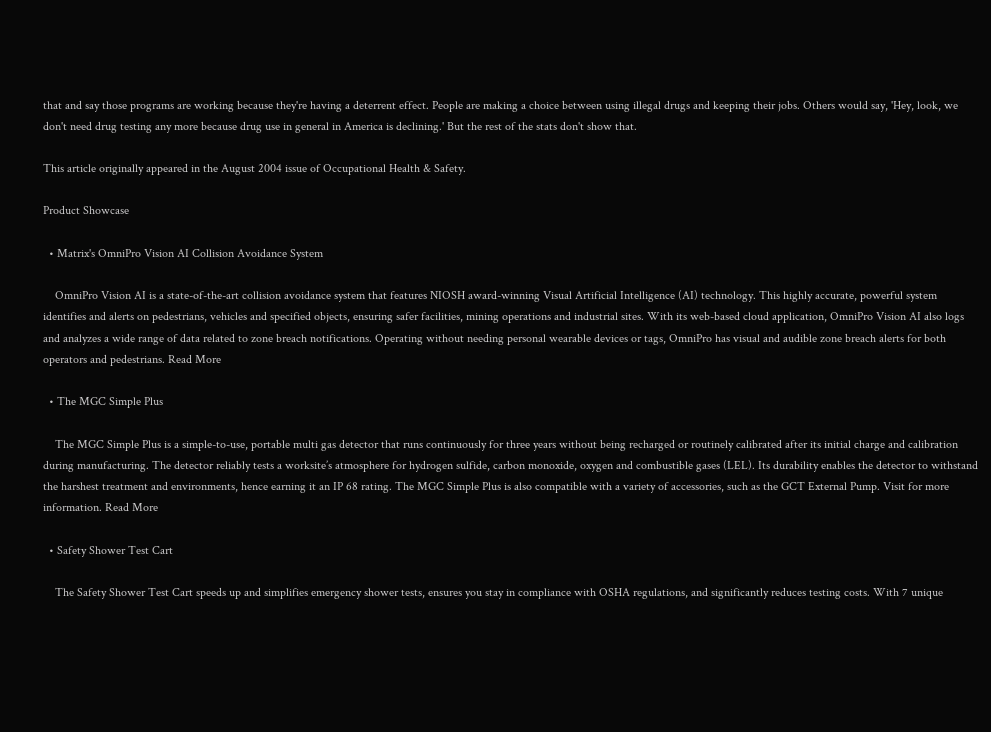that and say those programs are working because they're having a deterrent effect. People are making a choice between using illegal drugs and keeping their jobs. Others would say, 'Hey, look, we don't need drug testing any more because drug use in general in America is declining.' But the rest of the stats don't show that.

This article originally appeared in the August 2004 issue of Occupational Health & Safety.

Product Showcase

  • Matrix's OmniPro Vision AI Collision Avoidance System

    OmniPro Vision AI is a state-of-the-art collision avoidance system that features NIOSH award-winning Visual Artificial Intelligence (AI) technology. This highly accurate, powerful system identifies and alerts on pedestrians, vehicles and specified objects, ensuring safer facilities, mining operations and industrial sites. With its web-based cloud application, OmniPro Vision AI also logs and analyzes a wide range of data related to zone breach notifications. Operating without needing personal wearable devices or tags, OmniPro has visual and audible zone breach alerts for both operators and pedestrians. Read More

  • The MGC Simple Plus

    The MGC Simple Plus is a simple-to-use, portable multi gas detector that runs continuously for three years without being recharged or routinely calibrated after its initial charge and calibration during manufacturing. The detector reliably tests a worksite’s atmosphere for hydrogen sulfide, carbon monoxide, oxygen and combustible gases (LEL). Its durability enables the detector to withstand the harshest treatment and environments, hence earning it an IP 68 rating. The MGC Simple Plus is also compatible with a variety of accessories, such as the GCT External Pump. Visit for more information. Read More

  • Safety Shower Test Cart

    The Safety Shower Test Cart speeds up and simplifies emergency shower tests, ensures you stay in compliance with OSHA regulations, and significantly reduces testing costs. With 7 unique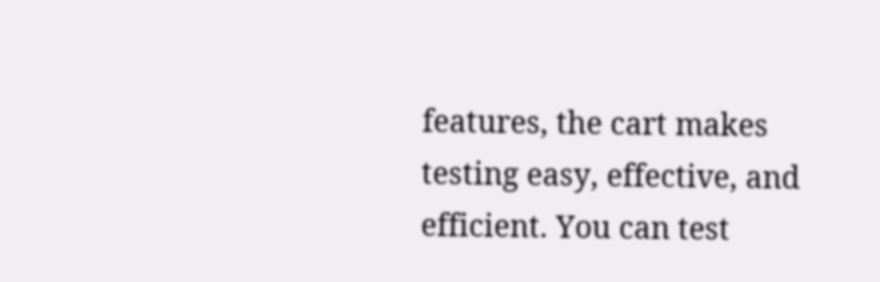features, the cart makes testing easy, effective, and efficient. You can test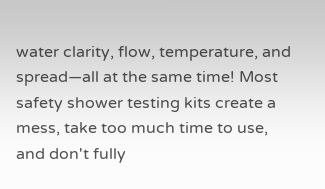water clarity, flow, temperature, and spread—all at the same time! Most safety shower testing kits create a mess, take too much time to use, and don't fully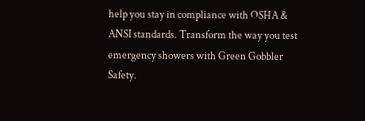help you stay in compliance with OSHA & ANSI standards. Transform the way you test emergency showers with Green Gobbler Safety.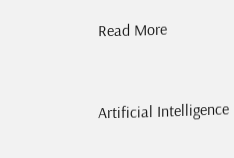Read More


Artificial Intelligence